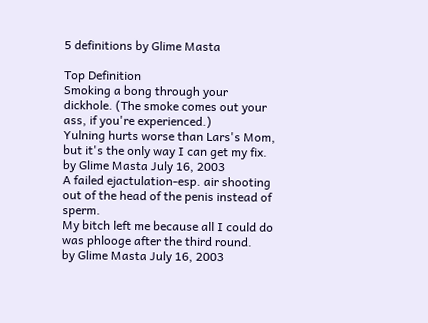5 definitions by Glime Masta

Top Definition
Smoking a bong through your dickhole. (The smoke comes out your ass, if you're experienced.)
Yulning hurts worse than Lars's Mom, but it's the only way I can get my fix.
by Glime Masta July 16, 2003
A failed ejactulation-esp. air shooting out of the head of the penis instead of sperm.
My bitch left me because all I could do was phlooge after the third round.
by Glime Masta July 16, 2003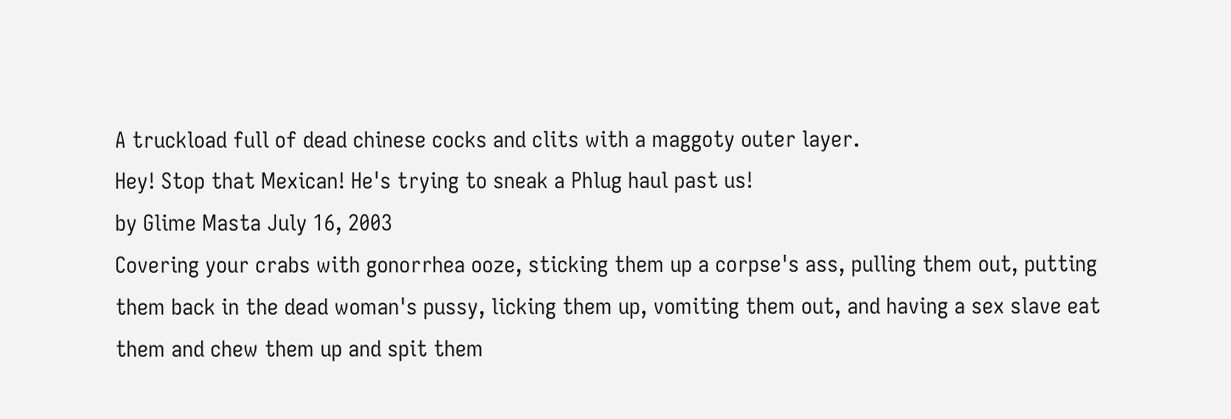A truckload full of dead chinese cocks and clits with a maggoty outer layer.
Hey! Stop that Mexican! He's trying to sneak a Phlug haul past us!
by Glime Masta July 16, 2003
Covering your crabs with gonorrhea ooze, sticking them up a corpse's ass, pulling them out, putting them back in the dead woman's pussy, licking them up, vomiting them out, and having a sex slave eat them and chew them up and spit them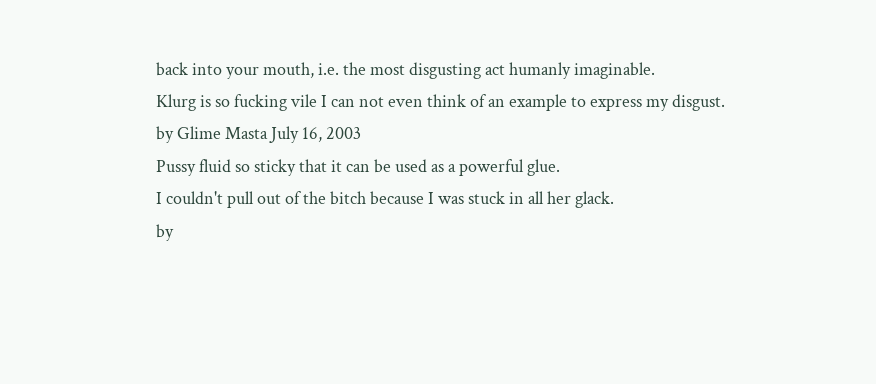back into your mouth, i.e. the most disgusting act humanly imaginable.
Klurg is so fucking vile I can not even think of an example to express my disgust.
by Glime Masta July 16, 2003
Pussy fluid so sticky that it can be used as a powerful glue.
I couldn't pull out of the bitch because I was stuck in all her glack.
by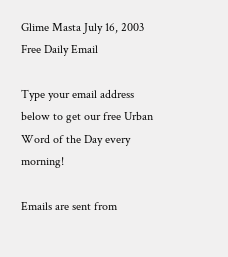Glime Masta July 16, 2003
Free Daily Email

Type your email address below to get our free Urban Word of the Day every morning!

Emails are sent from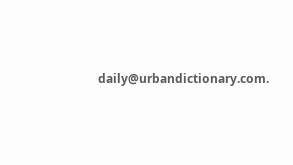daily@urbandictionary.com.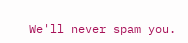We'll never spam you.